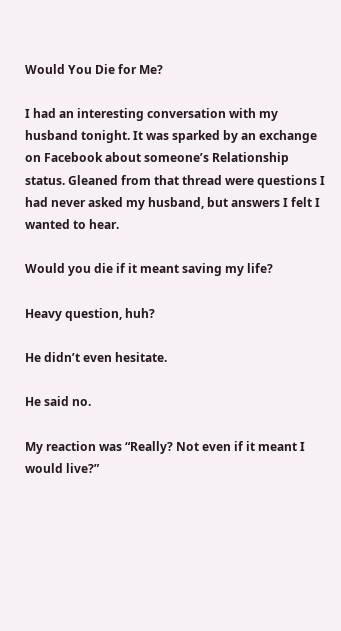Would You Die for Me?

I had an interesting conversation with my husband tonight. It was sparked by an exchange on Facebook about someone’s Relationship status. Gleaned from that thread were questions I had never asked my husband, but answers I felt I wanted to hear.

Would you die if it meant saving my life?

Heavy question, huh?

He didn’t even hesitate.

He said no.

My reaction was “Really? Not even if it meant I would live?”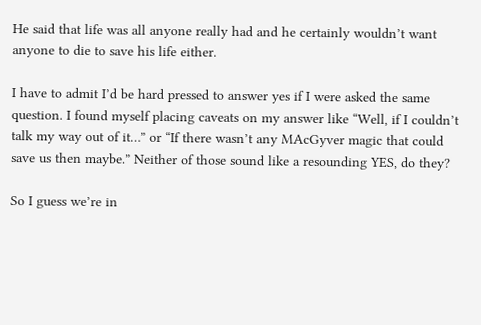He said that life was all anyone really had and he certainly wouldn’t want anyone to die to save his life either.

I have to admit I’d be hard pressed to answer yes if I were asked the same question. I found myself placing caveats on my answer like “Well, if I couldn’t talk my way out of it…” or “If there wasn’t any MAcGyver magic that could save us then maybe.” Neither of those sound like a resounding YES, do they?

So I guess we’re in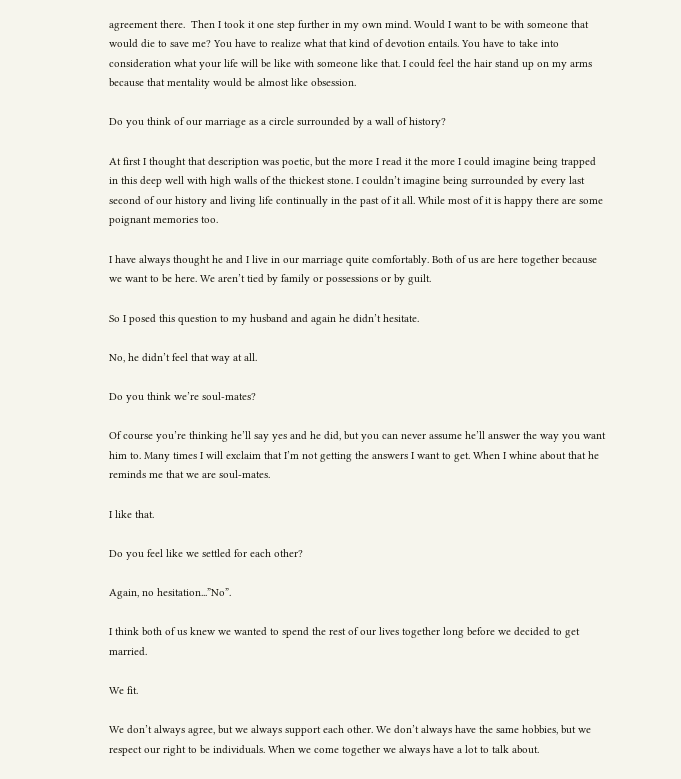agreement there.  Then I took it one step further in my own mind. Would I want to be with someone that would die to save me? You have to realize what that kind of devotion entails. You have to take into consideration what your life will be like with someone like that. I could feel the hair stand up on my arms because that mentality would be almost like obsession.

Do you think of our marriage as a circle surrounded by a wall of history?

At first I thought that description was poetic, but the more I read it the more I could imagine being trapped in this deep well with high walls of the thickest stone. I couldn’t imagine being surrounded by every last second of our history and living life continually in the past of it all. While most of it is happy there are some poignant memories too.

I have always thought he and I live in our marriage quite comfortably. Both of us are here together because we want to be here. We aren’t tied by family or possessions or by guilt.

So I posed this question to my husband and again he didn’t hesitate.

No, he didn’t feel that way at all.

Do you think we’re soul-mates?

Of course you’re thinking he’ll say yes and he did, but you can never assume he’ll answer the way you want him to. Many times I will exclaim that I’m not getting the answers I want to get. When I whine about that he reminds me that we are soul-mates.

I like that.

Do you feel like we settled for each other?

Again, no hesitation...”No”.

I think both of us knew we wanted to spend the rest of our lives together long before we decided to get married.

We fit.

We don’t always agree, but we always support each other. We don’t always have the same hobbies, but we respect our right to be individuals. When we come together we always have a lot to talk about.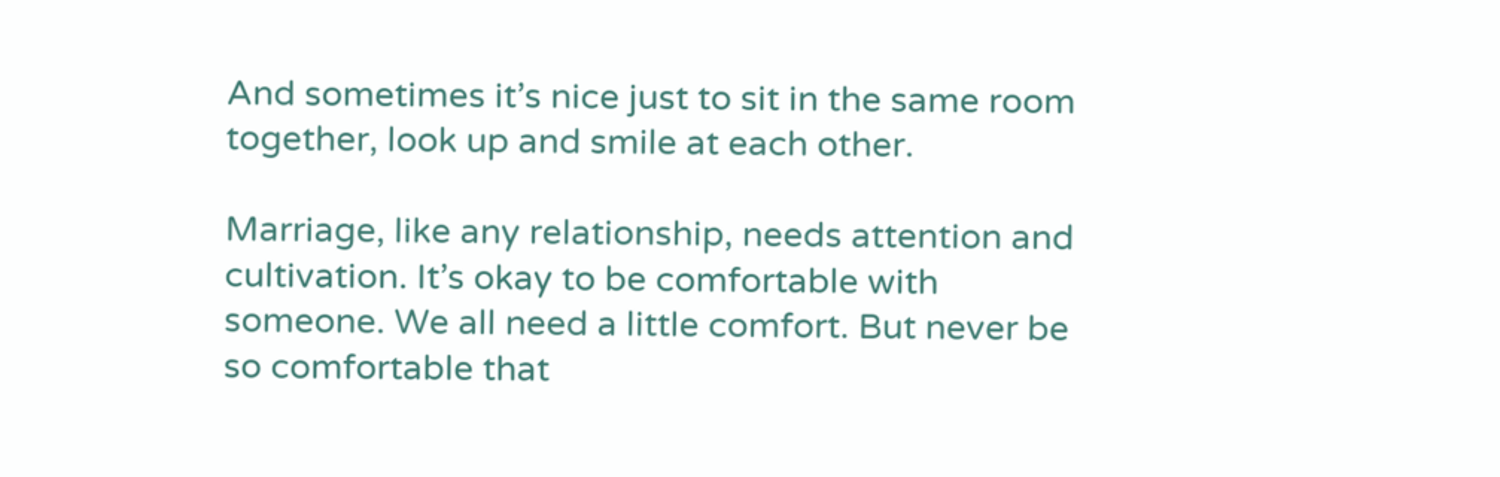And sometimes it’s nice just to sit in the same room together, look up and smile at each other.

Marriage, like any relationship, needs attention and cultivation. It’s okay to be comfortable with someone. We all need a little comfort. But never be so comfortable that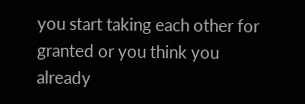you start taking each other for granted or you think you already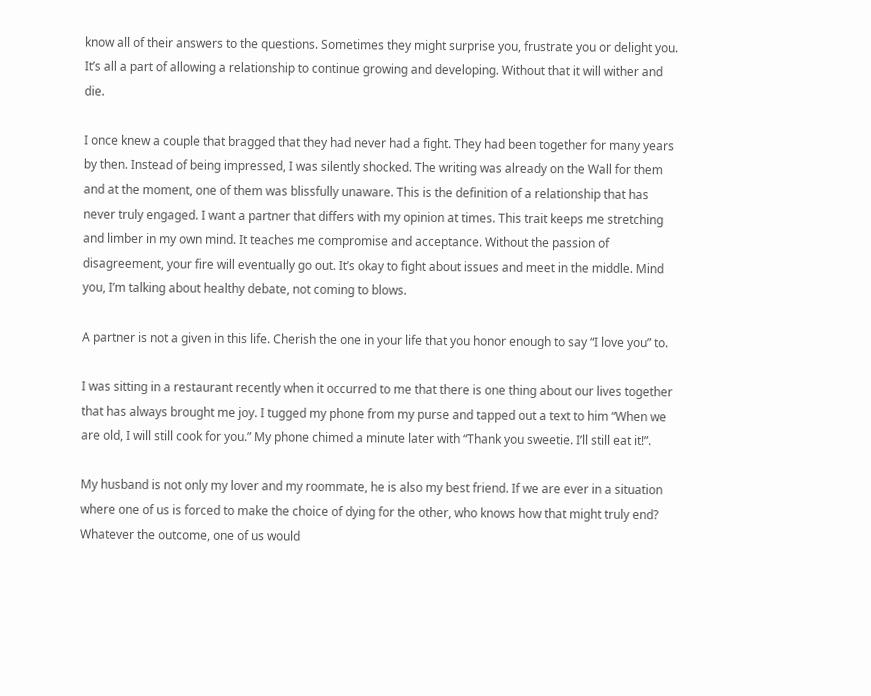know all of their answers to the questions. Sometimes they might surprise you, frustrate you or delight you. It’s all a part of allowing a relationship to continue growing and developing. Without that it will wither and die.

I once knew a couple that bragged that they had never had a fight. They had been together for many years by then. Instead of being impressed, I was silently shocked. The writing was already on the Wall for them and at the moment, one of them was blissfully unaware. This is the definition of a relationship that has never truly engaged. I want a partner that differs with my opinion at times. This trait keeps me stretching and limber in my own mind. It teaches me compromise and acceptance. Without the passion of disagreement, your fire will eventually go out. It’s okay to fight about issues and meet in the middle. Mind you, I’m talking about healthy debate, not coming to blows.

A partner is not a given in this life. Cherish the one in your life that you honor enough to say “I love you” to.

I was sitting in a restaurant recently when it occurred to me that there is one thing about our lives together that has always brought me joy. I tugged my phone from my purse and tapped out a text to him “When we are old, I will still cook for you.” My phone chimed a minute later with “Thank you sweetie. I’ll still eat it!”.

My husband is not only my lover and my roommate, he is also my best friend. If we are ever in a situation where one of us is forced to make the choice of dying for the other, who knows how that might truly end? Whatever the outcome, one of us would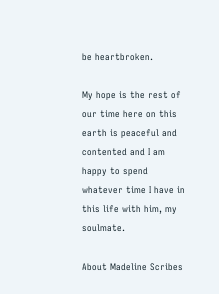be heartbroken.

My hope is the rest of our time here on this earth is peaceful and contented and I am happy to spend whatever time I have in this life with him, my soulmate.

About Madeline Scribes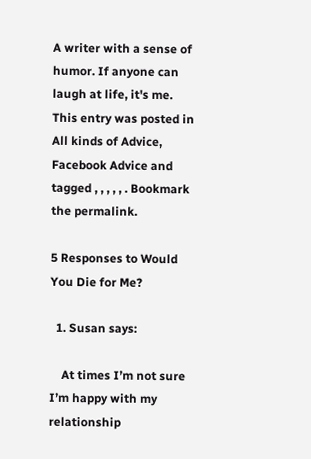A writer with a sense of humor. If anyone can laugh at life, it's me.
This entry was posted in All kinds of Advice, Facebook Advice and tagged , , , , , . Bookmark the permalink.

5 Responses to Would You Die for Me?

  1. Susan says:

    At times I’m not sure I’m happy with my relationship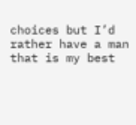choices but I’d rather have a man that is my best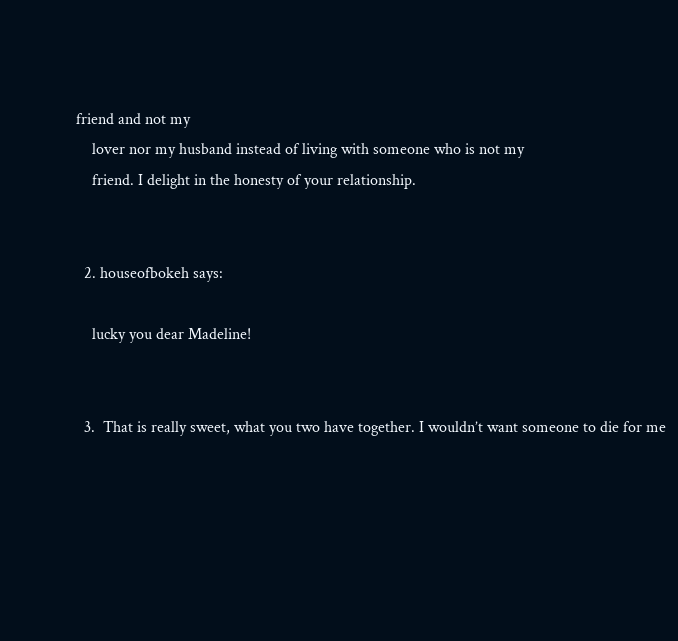friend and not my
    lover nor my husband instead of living with someone who is not my
    friend. I delight in the honesty of your relationship.


  2. houseofbokeh says:

    lucky you dear Madeline!


  3.  That is really sweet, what you two have together. I wouldn’t want someone to die for me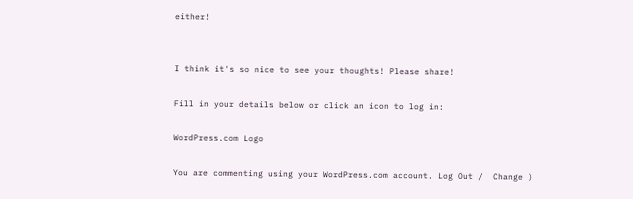either!


I think it's so nice to see your thoughts! Please share!

Fill in your details below or click an icon to log in:

WordPress.com Logo

You are commenting using your WordPress.com account. Log Out /  Change )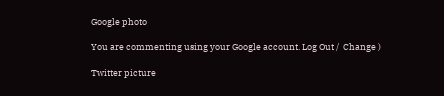Google photo

You are commenting using your Google account. Log Out /  Change )

Twitter picture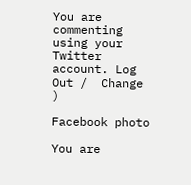You are commenting using your Twitter account. Log Out /  Change )

Facebook photo

You are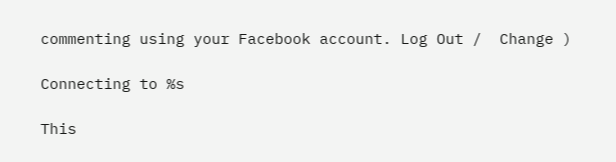commenting using your Facebook account. Log Out /  Change )

Connecting to %s

This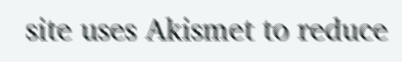site uses Akismet to reduce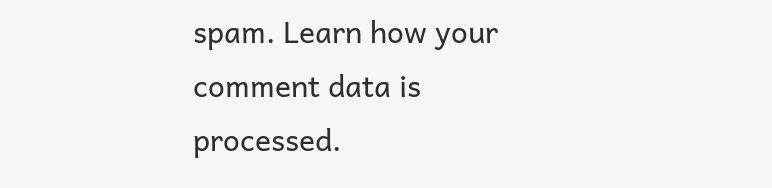spam. Learn how your comment data is processed.